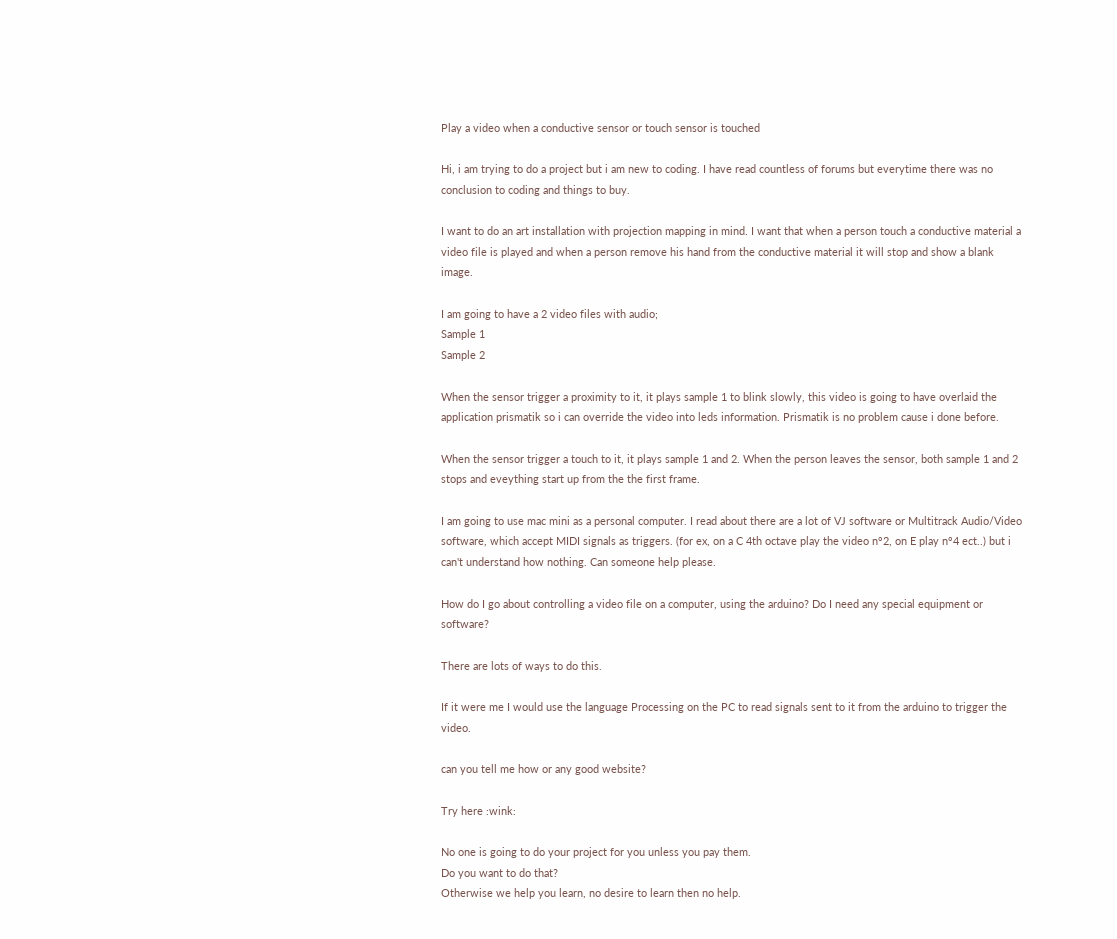Play a video when a conductive sensor or touch sensor is touched

Hi, i am trying to do a project but i am new to coding. I have read countless of forums but everytime there was no conclusion to coding and things to buy.

I want to do an art installation with projection mapping in mind. I want that when a person touch a conductive material a video file is played and when a person remove his hand from the conductive material it will stop and show a blank image.

I am going to have a 2 video files with audio;
Sample 1
Sample 2

When the sensor trigger a proximity to it, it plays sample 1 to blink slowly, this video is going to have overlaid the application prismatik so i can override the video into leds information. Prismatik is no problem cause i done before.

When the sensor trigger a touch to it, it plays sample 1 and 2. When the person leaves the sensor, both sample 1 and 2 stops and eveything start up from the the first frame.

I am going to use mac mini as a personal computer. I read about there are a lot of VJ software or Multitrack Audio/Video software, which accept MIDI signals as triggers. (for ex, on a C 4th octave play the video n°2, on E play n°4 ect..) but i can't understand how nothing. Can someone help please.

How do I go about controlling a video file on a computer, using the arduino? Do I need any special equipment or software?

There are lots of ways to do this.

If it were me I would use the language Processing on the PC to read signals sent to it from the arduino to trigger the video.

can you tell me how or any good website?

Try here :wink:

No one is going to do your project for you unless you pay them.
Do you want to do that?
Otherwise we help you learn, no desire to learn then no help.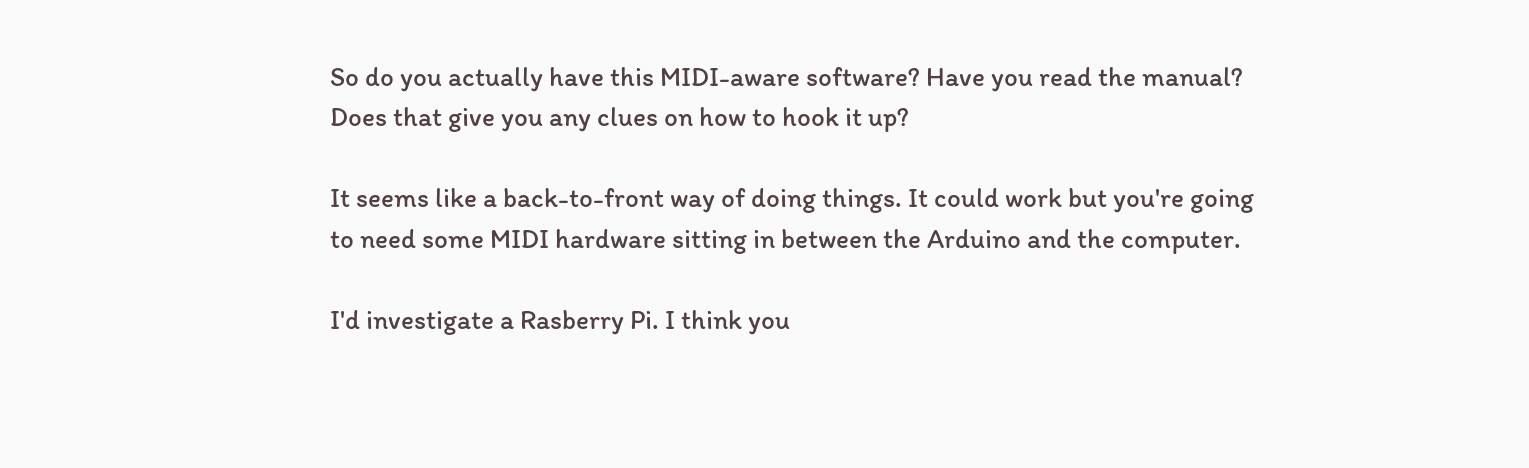So do you actually have this MIDI-aware software? Have you read the manual? Does that give you any clues on how to hook it up?

It seems like a back-to-front way of doing things. It could work but you're going to need some MIDI hardware sitting in between the Arduino and the computer.

I'd investigate a Rasberry Pi. I think you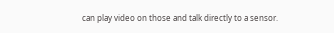can play video on those and talk directly to a sensor.